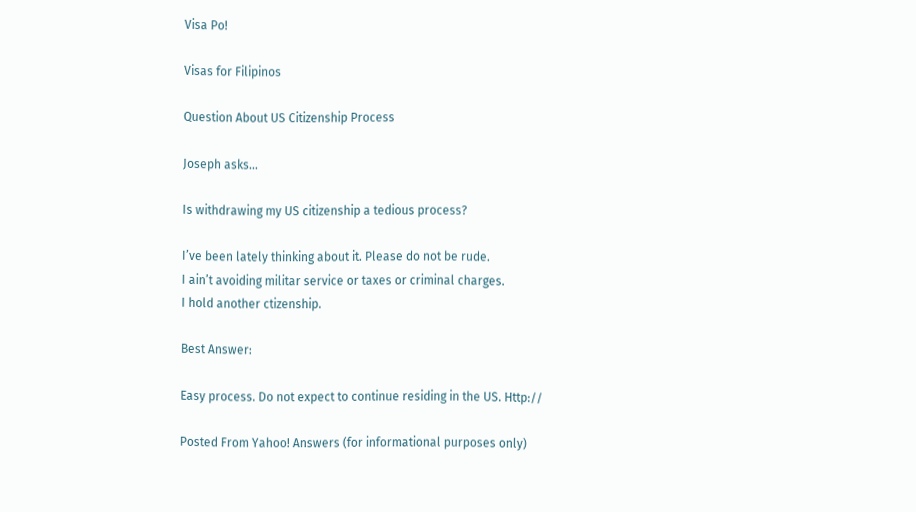Visa Po!

Visas for Filipinos

Question About US Citizenship Process

Joseph asks…

Is withdrawing my US citizenship a tedious process?

I’ve been lately thinking about it. Please do not be rude.
I ain’t avoiding militar service or taxes or criminal charges.
I hold another ctizenship.

Best Answer:

Easy process. Do not expect to continue residing in the US. Http://

Posted From Yahoo! Answers (for informational purposes only)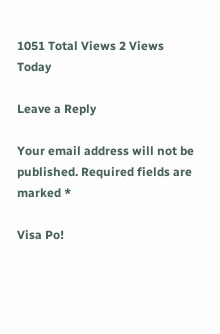1051 Total Views 2 Views Today

Leave a Reply

Your email address will not be published. Required fields are marked *

Visa Po!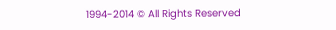1994-2014 © All Rights Reserved